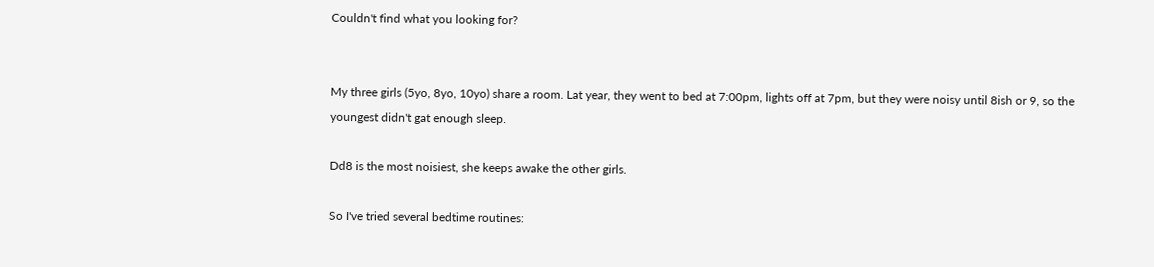Couldn't find what you looking for?


My three girls (5yo, 8yo, 10yo) share a room. Lat year, they went to bed at 7:00pm, lights off at 7pm, but they were noisy until 8ish or 9, so the youngest didn't gat enough sleep.

Dd8 is the most noisiest, she keeps awake the other girls.

So I've tried several bedtime routines: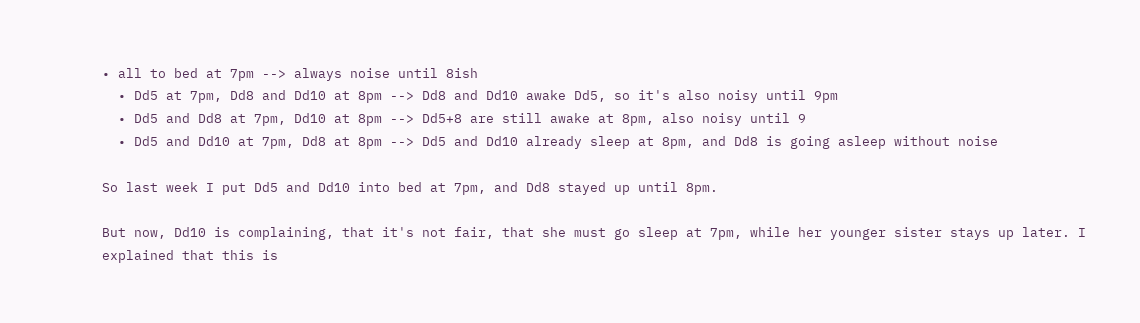• all to bed at 7pm --> always noise until 8ish
  • Dd5 at 7pm, Dd8 and Dd10 at 8pm --> Dd8 and Dd10 awake Dd5, so it's also noisy until 9pm
  • Dd5 and Dd8 at 7pm, Dd10 at 8pm --> Dd5+8 are still awake at 8pm, also noisy until 9
  • Dd5 and Dd10 at 7pm, Dd8 at 8pm --> Dd5 and Dd10 already sleep at 8pm, and Dd8 is going asleep without noise

So last week I put Dd5 and Dd10 into bed at 7pm, and Dd8 stayed up until 8pm.

But now, Dd10 is complaining, that it's not fair, that she must go sleep at 7pm, while her younger sister stays up later. I explained that this is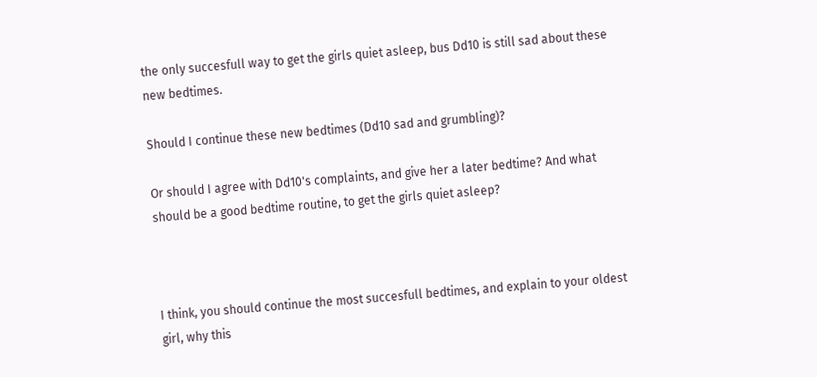the only succesfull way to get the girls quiet asleep, bus Dd10 is still sad about these new bedtimes.

Should I continue these new bedtimes (Dd10 sad and grumbling)?

Or should I agree with Dd10's complaints, and give her a later bedtime? And what should be a good bedtime routine, to get the girls quiet asleep?



I think, you should continue the most succesfull bedtimes, and explain to your oldest girl, why this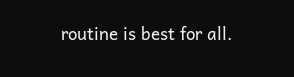routine is best for all.